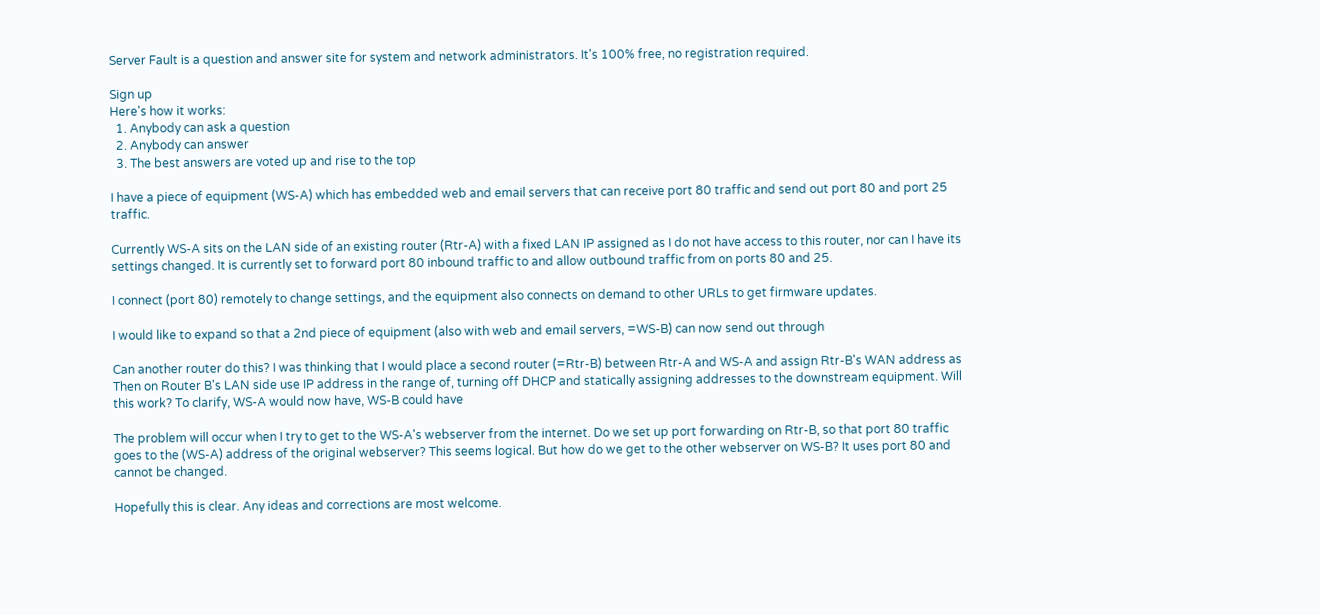Server Fault is a question and answer site for system and network administrators. It's 100% free, no registration required.

Sign up
Here's how it works:
  1. Anybody can ask a question
  2. Anybody can answer
  3. The best answers are voted up and rise to the top

I have a piece of equipment (WS-A) which has embedded web and email servers that can receive port 80 traffic and send out port 80 and port 25 traffic.

Currently WS-A sits on the LAN side of an existing router (Rtr-A) with a fixed LAN IP assigned as I do not have access to this router, nor can I have its settings changed. It is currently set to forward port 80 inbound traffic to and allow outbound traffic from on ports 80 and 25.

I connect (port 80) remotely to change settings, and the equipment also connects on demand to other URLs to get firmware updates.

I would like to expand so that a 2nd piece of equipment (also with web and email servers, =WS-B) can now send out through

Can another router do this? I was thinking that I would place a second router (=Rtr-B) between Rtr-A and WS-A and assign Rtr-B's WAN address as Then on Router B's LAN side use IP address in the range of, turning off DHCP and statically assigning addresses to the downstream equipment. Will this work? To clarify, WS-A would now have, WS-B could have

The problem will occur when I try to get to the WS-A's webserver from the internet. Do we set up port forwarding on Rtr-B, so that port 80 traffic goes to the (WS-A) address of the original webserver? This seems logical. But how do we get to the other webserver on WS-B? It uses port 80 and cannot be changed.

Hopefully this is clear. Any ideas and corrections are most welcome.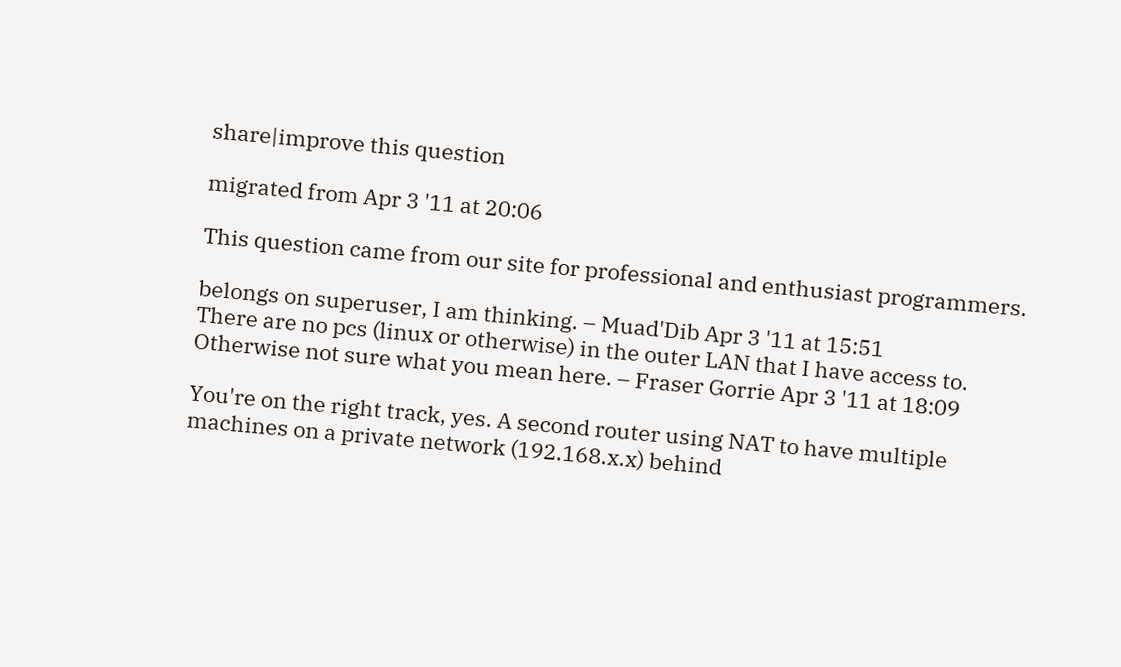share|improve this question

migrated from Apr 3 '11 at 20:06

This question came from our site for professional and enthusiast programmers.

belongs on superuser, I am thinking. – Muad'Dib Apr 3 '11 at 15:51
There are no pcs (linux or otherwise) in the outer LAN that I have access to. Otherwise not sure what you mean here. – Fraser Gorrie Apr 3 '11 at 18:09

You're on the right track, yes. A second router using NAT to have multiple machines on a private network (192.168.x.x) behind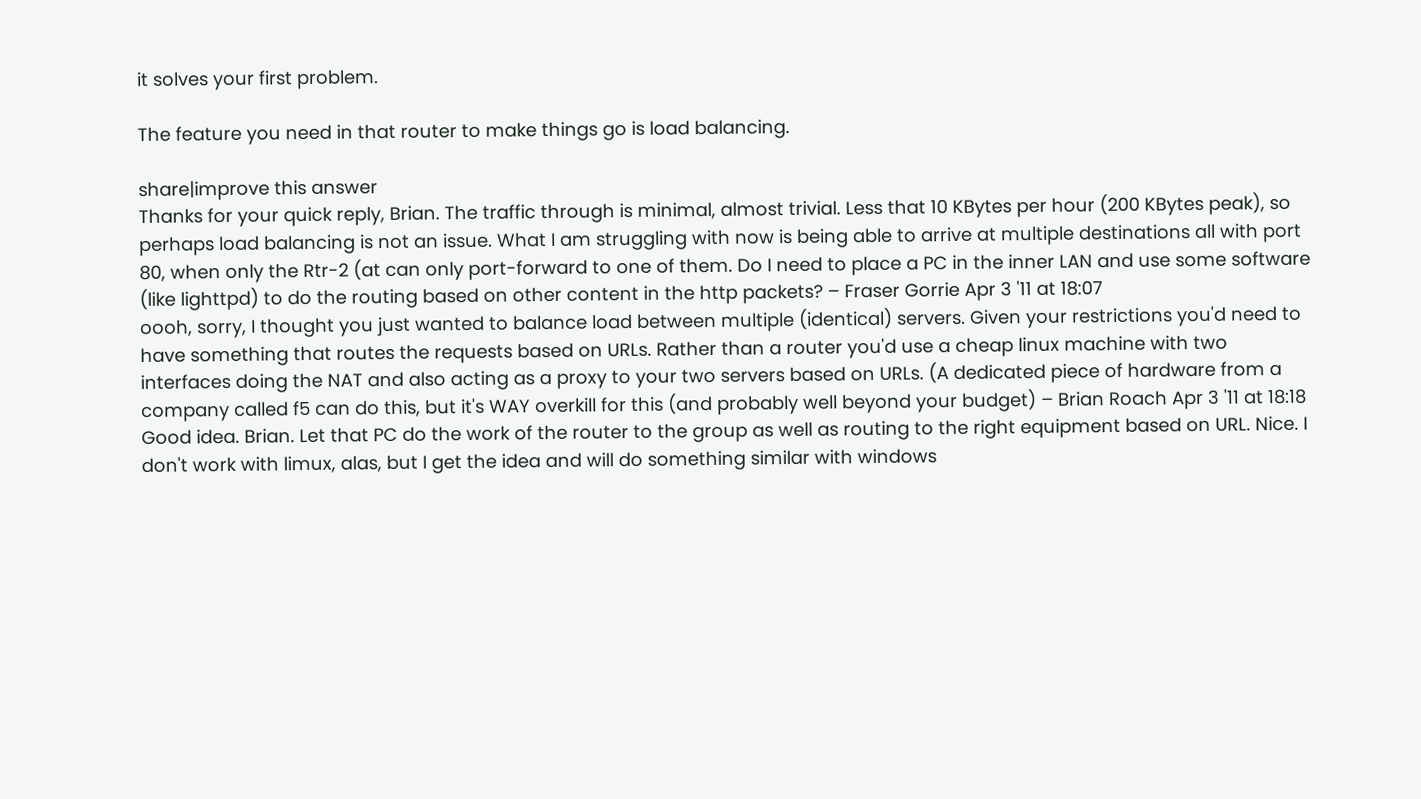it solves your first problem.

The feature you need in that router to make things go is load balancing.

share|improve this answer
Thanks for your quick reply, Brian. The traffic through is minimal, almost trivial. Less that 10 KBytes per hour (200 KBytes peak), so perhaps load balancing is not an issue. What I am struggling with now is being able to arrive at multiple destinations all with port 80, when only the Rtr-2 (at can only port-forward to one of them. Do I need to place a PC in the inner LAN and use some software (like lighttpd) to do the routing based on other content in the http packets? – Fraser Gorrie Apr 3 '11 at 18:07
oooh, sorry, I thought you just wanted to balance load between multiple (identical) servers. Given your restrictions you'd need to have something that routes the requests based on URLs. Rather than a router you'd use a cheap linux machine with two interfaces doing the NAT and also acting as a proxy to your two servers based on URLs. (A dedicated piece of hardware from a company called f5 can do this, but it's WAY overkill for this (and probably well beyond your budget) – Brian Roach Apr 3 '11 at 18:18
Good idea. Brian. Let that PC do the work of the router to the group as well as routing to the right equipment based on URL. Nice. I don't work with limux, alas, but I get the idea and will do something similar with windows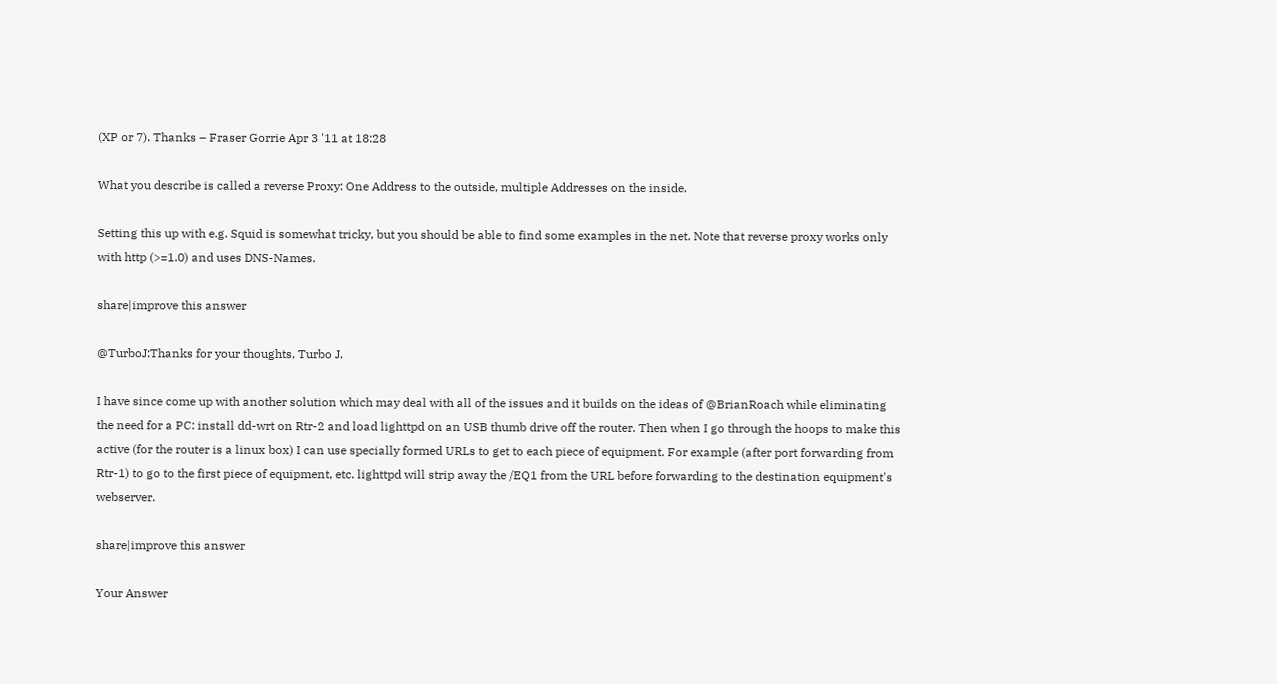(XP or 7). Thanks – Fraser Gorrie Apr 3 '11 at 18:28

What you describe is called a reverse Proxy: One Address to the outside, multiple Addresses on the inside.

Setting this up with e.g. Squid is somewhat tricky, but you should be able to find some examples in the net. Note that reverse proxy works only with http (>=1.0) and uses DNS-Names.

share|improve this answer

@TurboJ:Thanks for your thoughts, Turbo J.

I have since come up with another solution which may deal with all of the issues and it builds on the ideas of @BrianRoach while eliminating the need for a PC: install dd-wrt on Rtr-2 and load lighttpd on an USB thumb drive off the router. Then when I go through the hoops to make this active (for the router is a linux box) I can use specially formed URLs to get to each piece of equipment. For example (after port forwarding from Rtr-1) to go to the first piece of equipment, etc. lighttpd will strip away the /EQ1 from the URL before forwarding to the destination equipment's webserver.

share|improve this answer

Your Answer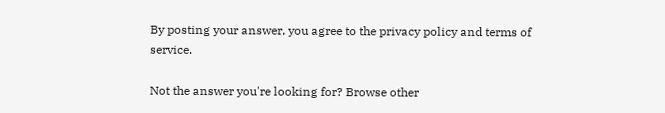By posting your answer, you agree to the privacy policy and terms of service.

Not the answer you're looking for? Browse other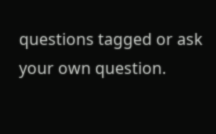questions tagged or ask your own question.